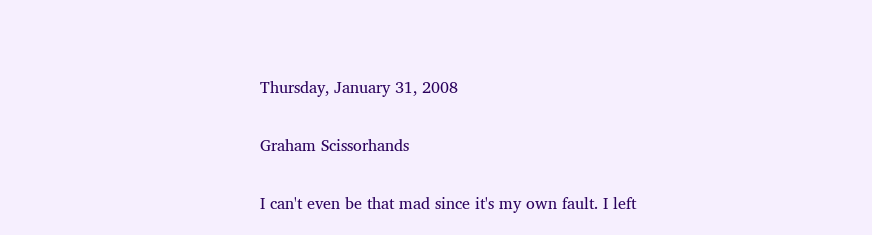Thursday, January 31, 2008

Graham Scissorhands

I can't even be that mad since it's my own fault. I left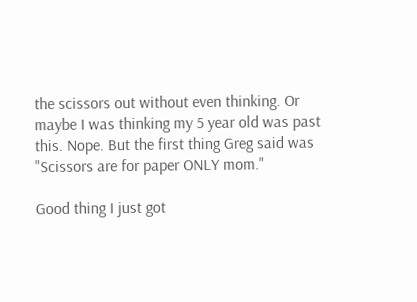the scissors out without even thinking. Or maybe I was thinking my 5 year old was past this. Nope. But the first thing Greg said was "Scissors are for paper ONLY mom."

Good thing I just got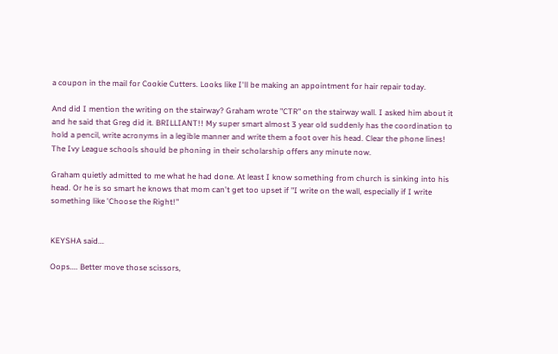a coupon in the mail for Cookie Cutters. Looks like I'll be making an appointment for hair repair today.

And did I mention the writing on the stairway? Graham wrote "CTR" on the stairway wall. I asked him about it and he said that Greg did it. BRILLIANT!! My super smart almost 3 year old suddenly has the coordination to hold a pencil, write acronyms in a legible manner and write them a foot over his head. Clear the phone lines! The Ivy League schools should be phoning in their scholarship offers any minute now.

Graham quietly admitted to me what he had done. At least I know something from church is sinking into his head. Or he is so smart he knows that mom can't get too upset if "I write on the wall, especially if I write something like 'Choose the Right!"


KEYSHA said...

Oops.... Better move those scissors,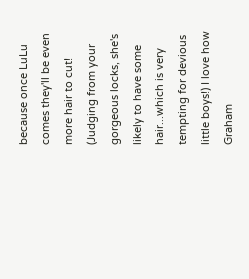because once LuLu comes they'll be even more hair to cut! (Judging from your gorgeous locks, she's likely to have some hair...which is very tempting for devious little boys!) I love how Graham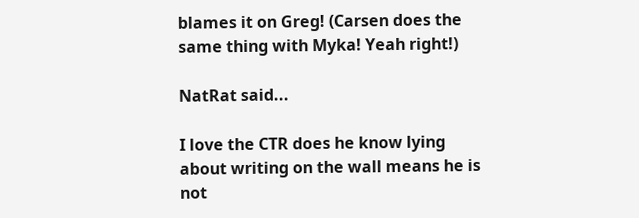blames it on Greg! (Carsen does the same thing with Myka! Yeah right!)

NatRat said...

I love the CTR does he know lying about writing on the wall means he is not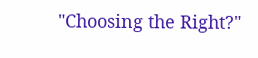"Choosing the Right?"